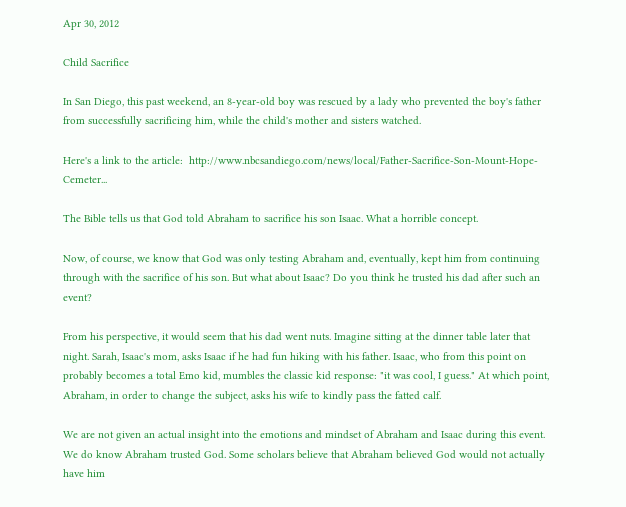Apr 30, 2012

Child Sacrifice

In San Diego, this past weekend, an 8-year-old boy was rescued by a lady who prevented the boy's father from successfully sacrificing him, while the child's mother and sisters watched.

Here's a link to the article:  http://www.nbcsandiego.com/news/local/Father-Sacrifice-Son-Mount-Hope-Cemeter...

The Bible tells us that God told Abraham to sacrifice his son Isaac. What a horrible concept.

Now, of course, we know that God was only testing Abraham and, eventually, kept him from continuing through with the sacrifice of his son. But what about Isaac? Do you think he trusted his dad after such an event?

From his perspective, it would seem that his dad went nuts. Imagine sitting at the dinner table later that night. Sarah, Isaac's mom, asks Isaac if he had fun hiking with his father. Isaac, who from this point on probably becomes a total Emo kid, mumbles the classic kid response: "it was cool, I guess." At which point, Abraham, in order to change the subject, asks his wife to kindly pass the fatted calf.

We are not given an actual insight into the emotions and mindset of Abraham and Isaac during this event. We do know Abraham trusted God. Some scholars believe that Abraham believed God would not actually have him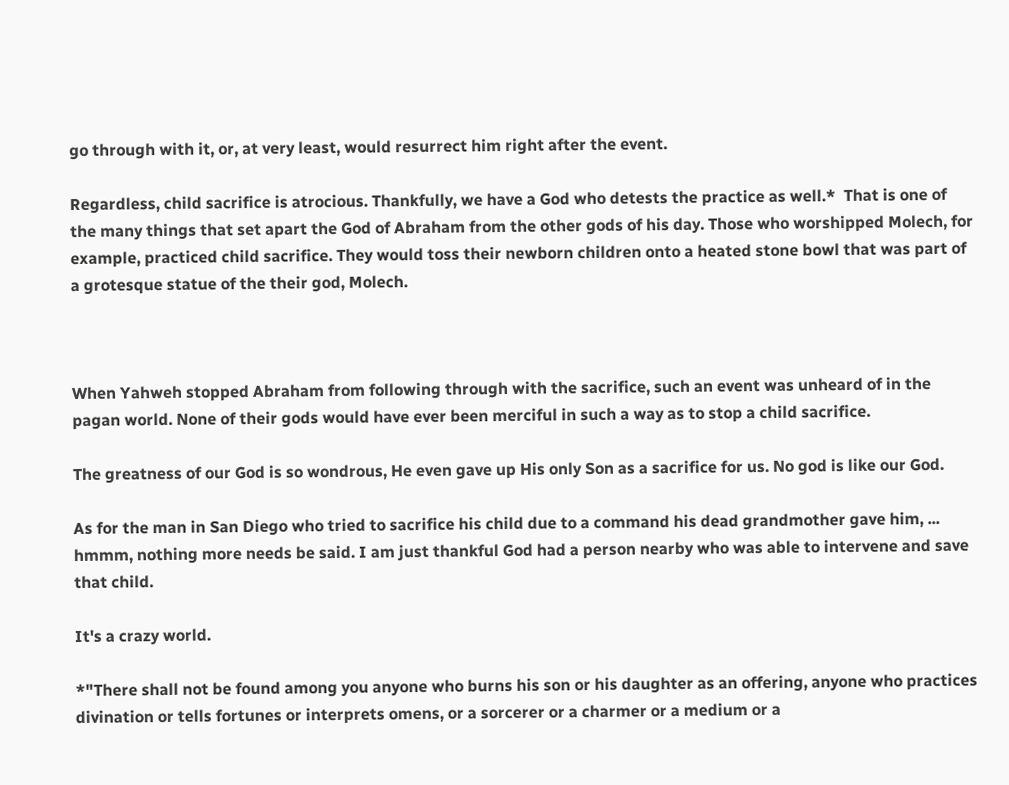go through with it, or, at very least, would resurrect him right after the event.

Regardless, child sacrifice is atrocious. Thankfully, we have a God who detests the practice as well.*  That is one of the many things that set apart the God of Abraham from the other gods of his day. Those who worshipped Molech, for example, practiced child sacrifice. They would toss their newborn children onto a heated stone bowl that was part of a grotesque statue of the their god, Molech.



When Yahweh stopped Abraham from following through with the sacrifice, such an event was unheard of in the pagan world. None of their gods would have ever been merciful in such a way as to stop a child sacrifice.

The greatness of our God is so wondrous, He even gave up His only Son as a sacrifice for us. No god is like our God.

As for the man in San Diego who tried to sacrifice his child due to a command his dead grandmother gave him, ... hmmm, nothing more needs be said. I am just thankful God had a person nearby who was able to intervene and save that child.

It's a crazy world.

*"There shall not be found among you anyone who burns his son or his daughter as an offering, anyone who practices divination or tells fortunes or interprets omens, or a sorcerer or a charmer or a medium or a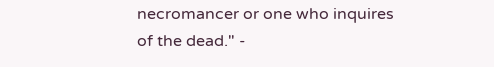necromancer or one who inquires of the dead." -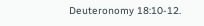Deuteronomy 18:10-12.